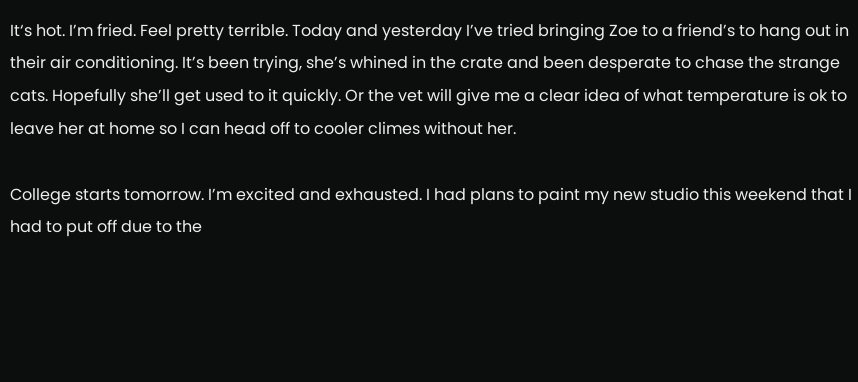It‘s hot. I’m fried. Feel pretty terrible. Today and yesterday I’ve tried bringing Zoe to a friend’s to hang out in their air conditioning. It’s been trying, she’s whined in the crate and been desperate to chase the strange cats. Hopefully she’ll get used to it quickly. Or the vet will give me a clear idea of what temperature is ok to leave her at home so I can head off to cooler climes without her.

College starts tomorrow. I’m excited and exhausted. I had plans to paint my new studio this weekend that I had to put off due to the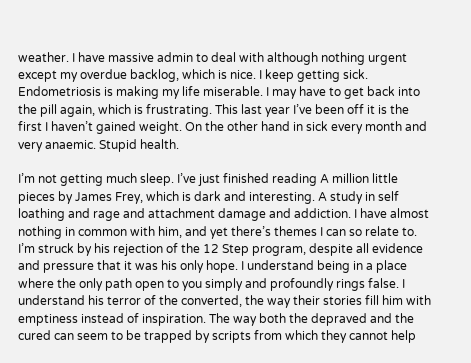weather. I have massive admin to deal with although nothing urgent except my overdue backlog, which is nice. I keep getting sick. Endometriosis is making my life miserable. I may have to get back into the pill again, which is frustrating. This last year I’ve been off it is the first I haven’t gained weight. On the other hand in sick every month and very anaemic. Stupid health.

I’m not getting much sleep. I’ve just finished reading A million little pieces by James Frey, which is dark and interesting. A study in self loathing and rage and attachment damage and addiction. I have almost nothing in common with him, and yet there’s themes I can so relate to. I’m struck by his rejection of the 12 Step program, despite all evidence and pressure that it was his only hope. I understand being in a place where the only path open to you simply and profoundly rings false. I understand his terror of the converted, the way their stories fill him with emptiness instead of inspiration. The way both the depraved and the cured can seem to be trapped by scripts from which they cannot help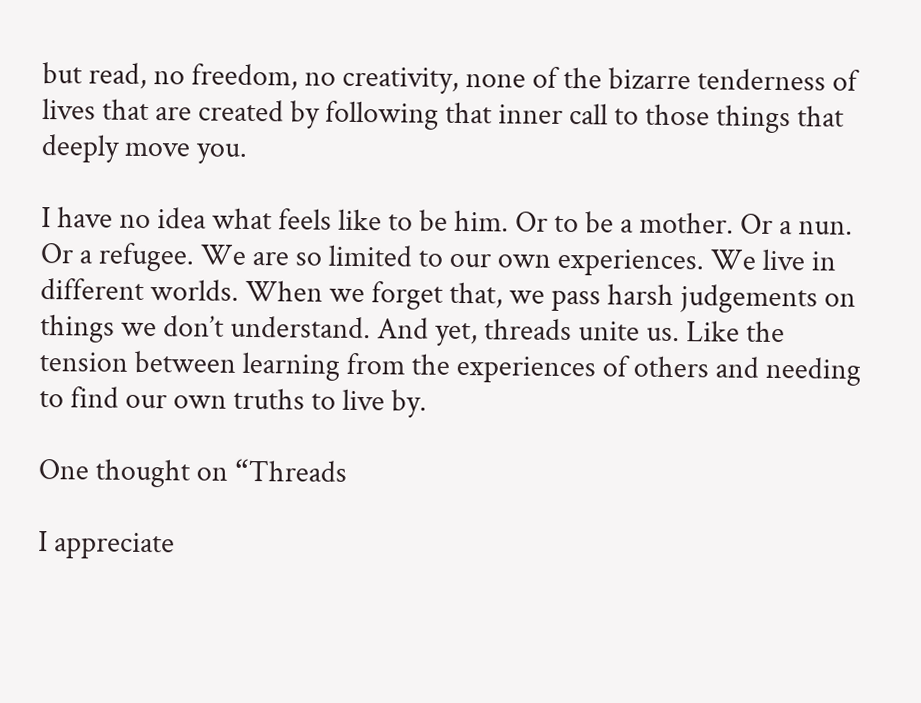but read, no freedom, no creativity, none of the bizarre tenderness of lives that are created by following that inner call to those things that deeply move you.

I have no idea what feels like to be him. Or to be a mother. Or a nun. Or a refugee. We are so limited to our own experiences. We live in different worlds. When we forget that, we pass harsh judgements on things we don’t understand. And yet, threads unite us. Like the tension between learning from the experiences of others and needing to find our own truths to live by.

One thought on “Threads

I appreciate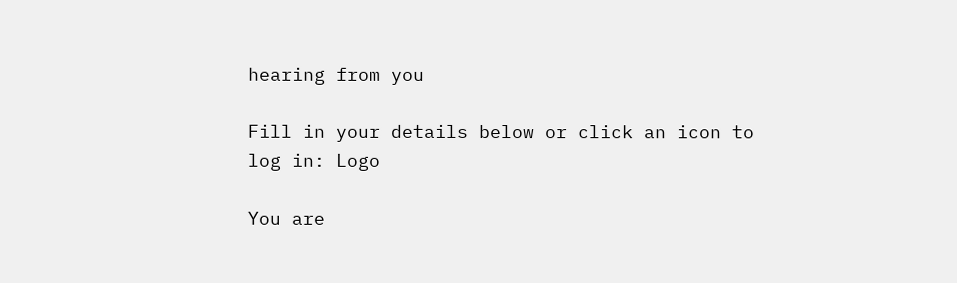hearing from you

Fill in your details below or click an icon to log in: Logo

You are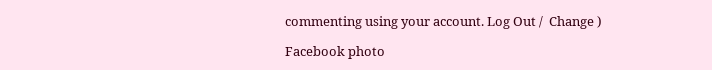commenting using your account. Log Out /  Change )

Facebook photo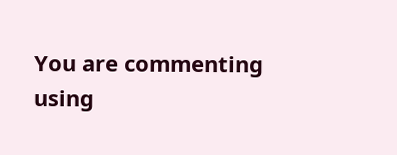You are commenting using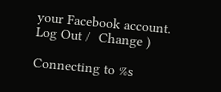your Facebook account. Log Out /  Change )

Connecting to %s